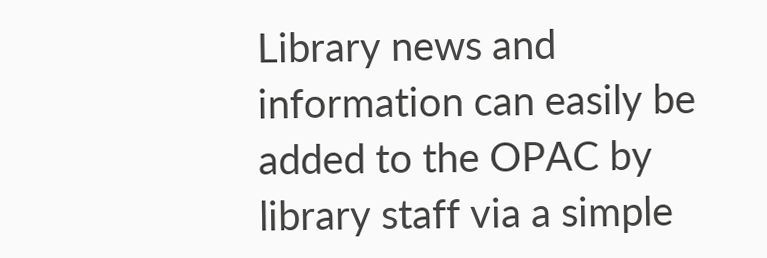Library news and information can easily be added to the OPAC by library staff via a simple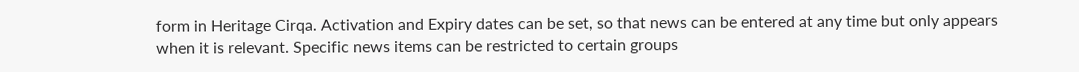form in Heritage Cirqa. Activation and Expiry dates can be set, so that news can be entered at any time but only appears when it is relevant. Specific news items can be restricted to certain groups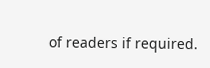of readers if required.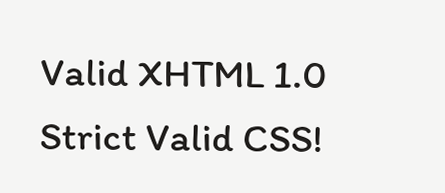Valid XHTML 1.0 Strict Valid CSS!